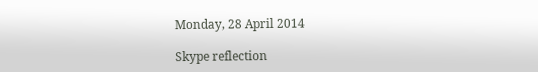Monday, 28 April 2014

Skype reflection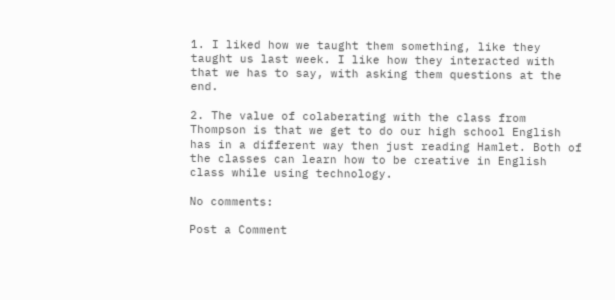1. I liked how we taught them something, like they taught us last week. I like how they interacted with that we has to say, with asking them questions at the end.

2. The value of colaberating with the class from Thompson is that we get to do our high school English has in a different way then just reading Hamlet. Both of the classes can learn how to be creative in English class while using technology.

No comments:

Post a Comment